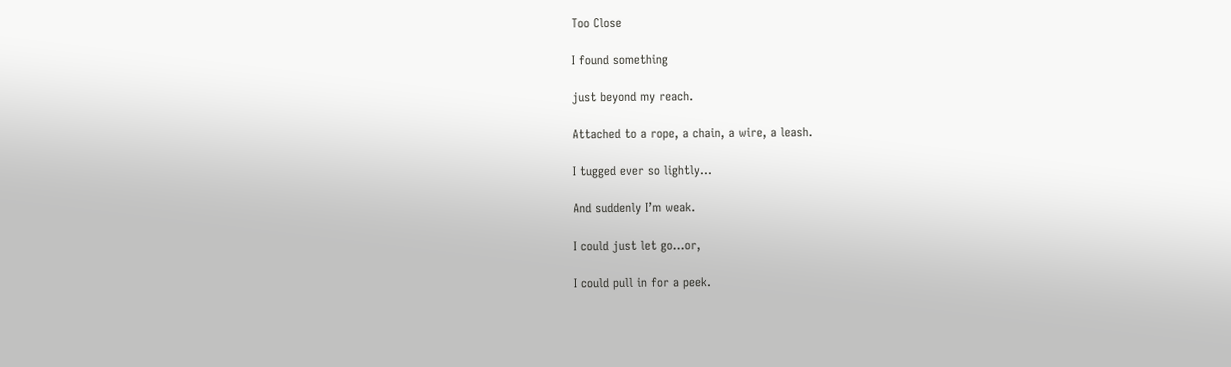Too Close

I found something

just beyond my reach.

Attached to a rope, a chain, a wire, a leash.

I tugged ever so lightly…

And suddenly I’m weak.

I could just let go…or,

I could pull in for a peek.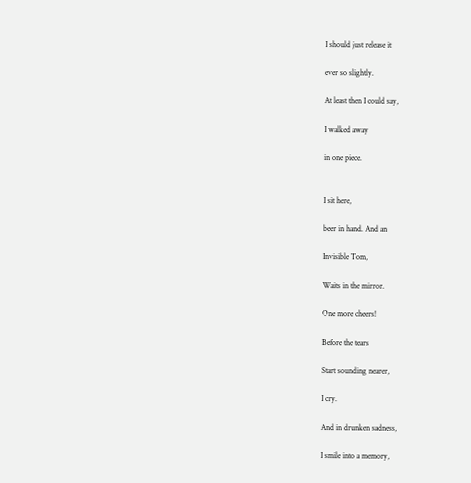I should just release it

ever so slightly.

At least then I could say,

I walked away

in one piece.


I sit here,

beer in hand. And an

Invisible Tom,

Waits in the mirror.

One more cheers!

Before the tears

Start sounding nearer,

I cry.

And in drunken sadness,

I smile into a memory,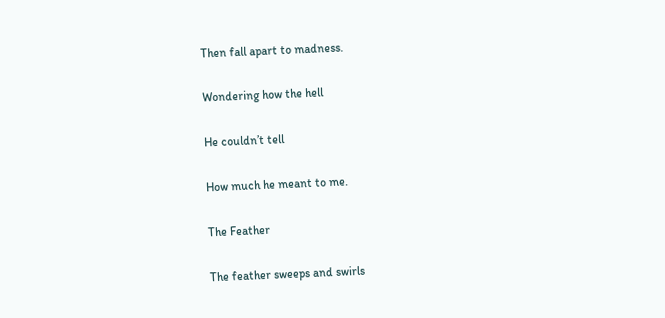Then fall apart to madness.

Wondering how the hell

He couldn’t tell

How much he meant to me.

The Feather

The feather sweeps and swirls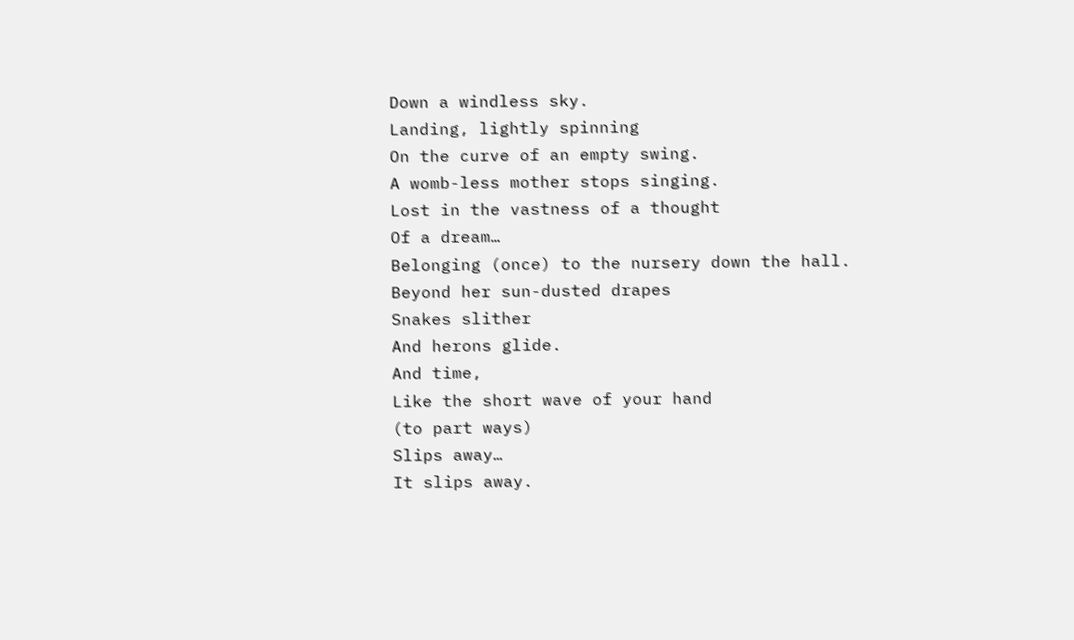Down a windless sky.
Landing, lightly spinning
On the curve of an empty swing.
A womb-less mother stops singing.
Lost in the vastness of a thought
Of a dream…
Belonging (once) to the nursery down the hall.
Beyond her sun-dusted drapes
Snakes slither
And herons glide.
And time,
Like the short wave of your hand
(to part ways)
Slips away…
It slips away.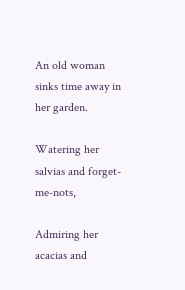An old woman sinks time away in her garden.

Watering her salvias and forget-me-nots,

Admiring her acacias and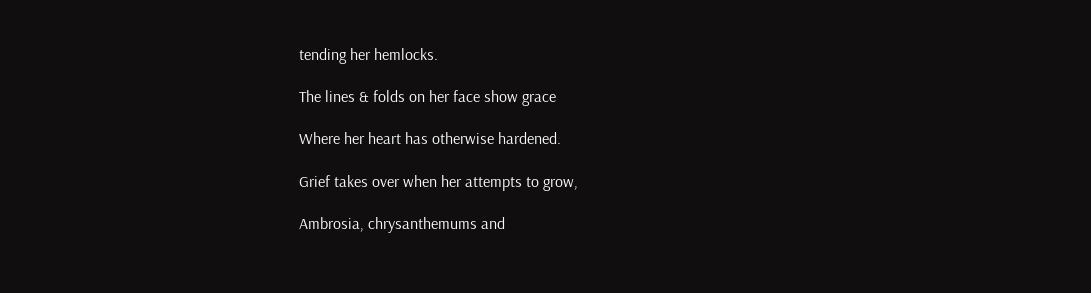tending her hemlocks.

The lines & folds on her face show grace

Where her heart has otherwise hardened.

Grief takes over when her attempts to grow,

Ambrosia, chrysanthemums and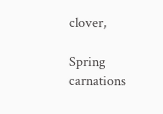clover,

Spring carnations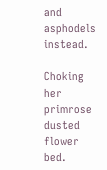and asphodels instead.

Choking her primrose dusted flower bed.